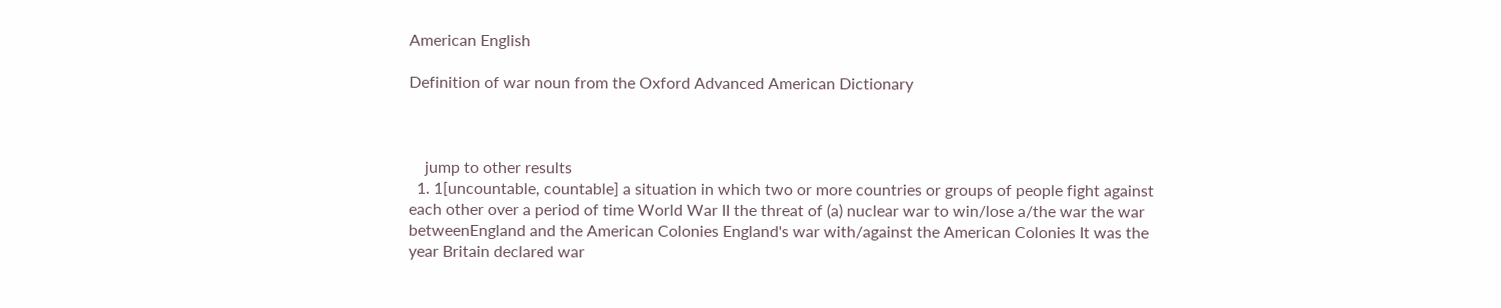American English

Definition of war noun from the Oxford Advanced American Dictionary



    jump to other results
  1. 1[uncountable, countable] a situation in which two or more countries or groups of people fight against each other over a period of time World War II the threat of (a) nuclear war to win/lose a/the war the war betweenEngland and the American Colonies England's war with/against the American Colonies It was the year Britain declared war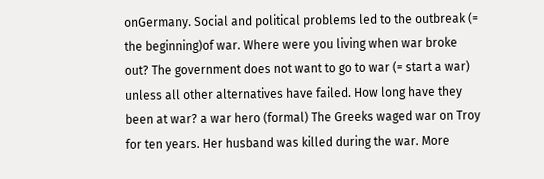onGermany. Social and political problems led to the outbreak (= the beginning)of war. Where were you living when war broke out? The government does not want to go to war (= start a war) unless all other alternatives have failed. How long have they been at war? a war hero (formal) The Greeks waged war on Troy for ten years. Her husband was killed during the war. More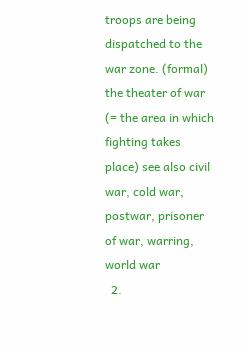troops are being dispatched to the war zone. (formal) the theater of war (= the area in which fighting takes place) see also civil war, cold war, postwar, prisoner of war, warring, world war
  2.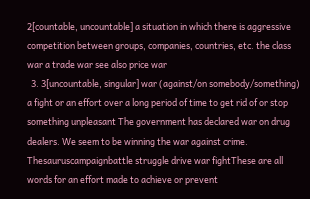2[countable, uncountable] a situation in which there is aggressive competition between groups, companies, countries, etc. the class war a trade war see also price war
  3. 3[uncountable, singular] war (against/on somebody/something) a fight or an effort over a long period of time to get rid of or stop something unpleasant The government has declared war on drug dealers. We seem to be winning the war against crime. Thesauruscampaignbattle struggle drive war fightThese are all words for an effort made to achieve or prevent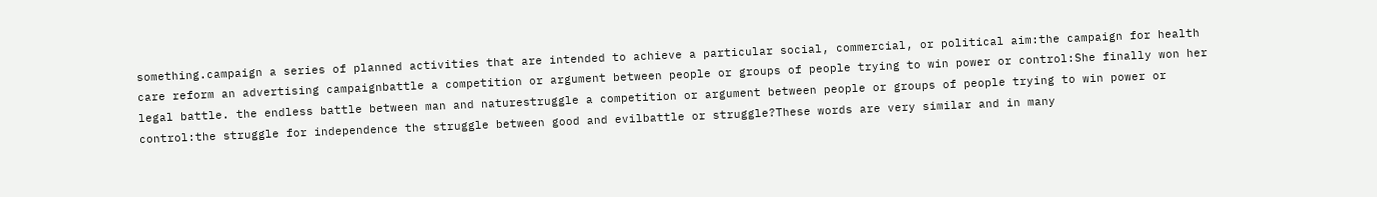something.campaign a series of planned activities that are intended to achieve a particular social, commercial, or political aim:the campaign for health care reform an advertising campaignbattle a competition or argument between people or groups of people trying to win power or control:She finally won her legal battle. the endless battle between man and naturestruggle a competition or argument between people or groups of people trying to win power or control:the struggle for independence the struggle between good and evilbattle or struggle?These words are very similar and in many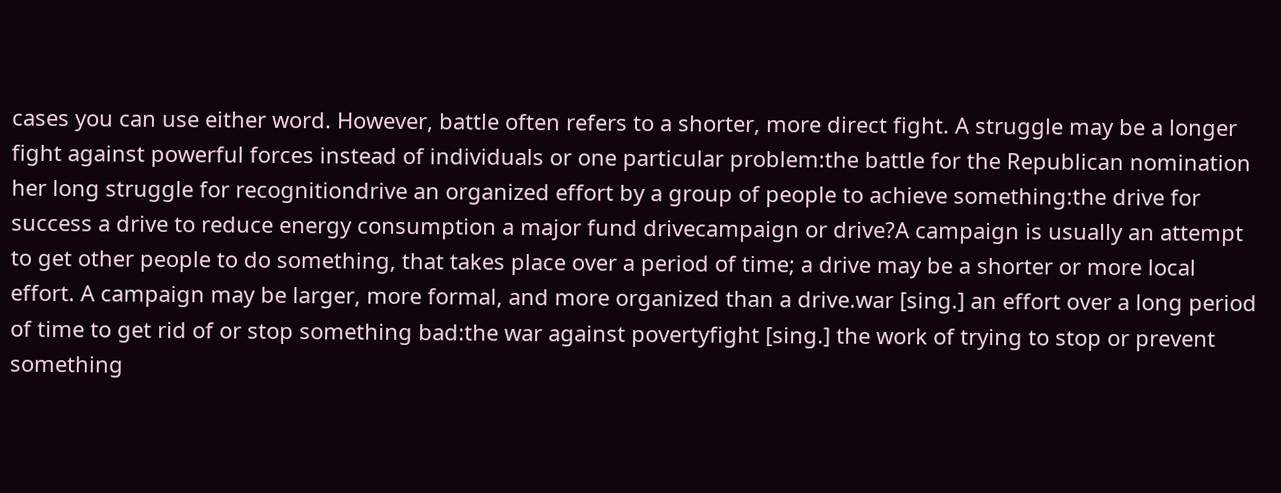cases you can use either word. However, battle often refers to a shorter, more direct fight. A struggle may be a longer fight against powerful forces instead of individuals or one particular problem:the battle for the Republican nomination her long struggle for recognitiondrive an organized effort by a group of people to achieve something:the drive for success a drive to reduce energy consumption a major fund drivecampaign or drive?A campaign is usually an attempt to get other people to do something, that takes place over a period of time; a drive may be a shorter or more local effort. A campaign may be larger, more formal, and more organized than a drive.war [sing.] an effort over a long period of time to get rid of or stop something bad:the war against povertyfight [sing.] the work of trying to stop or prevent something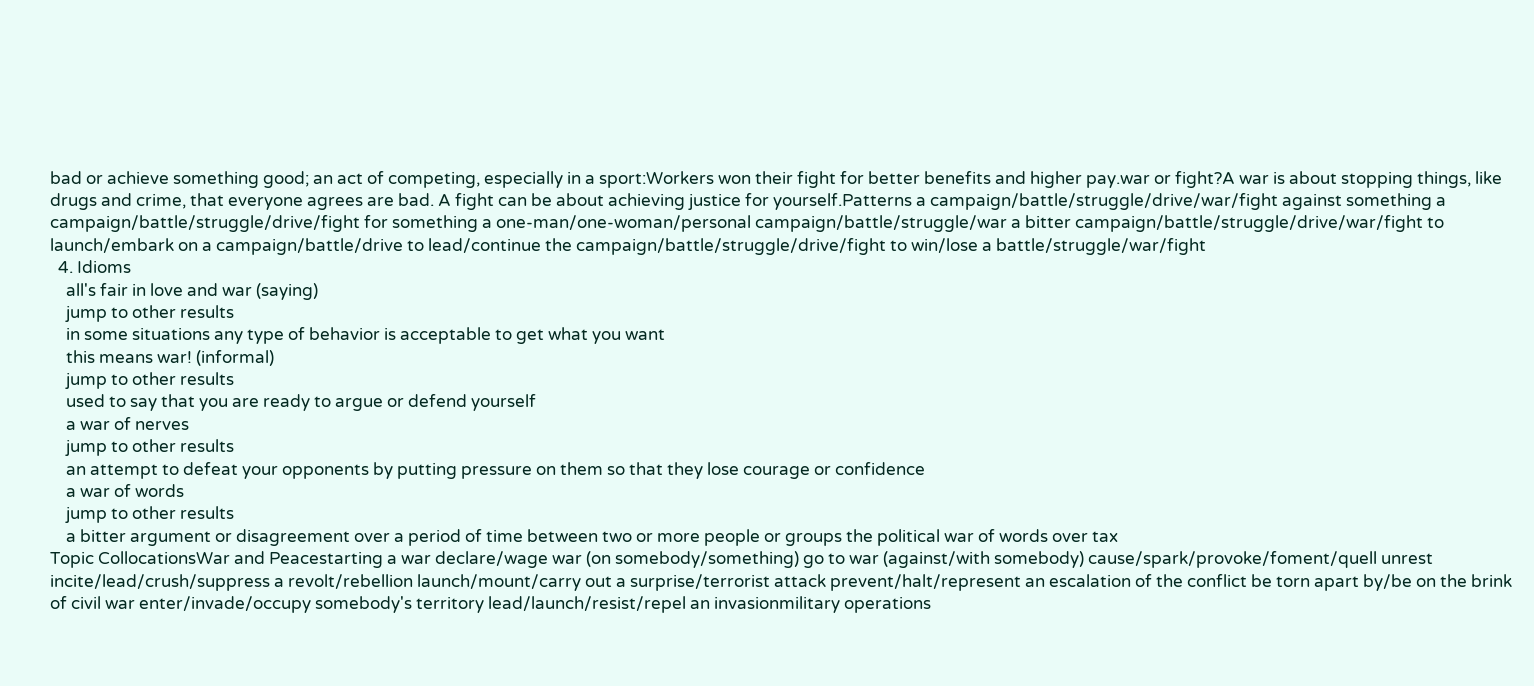bad or achieve something good; an act of competing, especially in a sport:Workers won their fight for better benefits and higher pay.war or fight?A war is about stopping things, like drugs and crime, that everyone agrees are bad. A fight can be about achieving justice for yourself.Patterns a campaign/battle/struggle/drive/war/fight against something a campaign/battle/struggle/drive/fight for something a one-man/one-woman/personal campaign/battle/struggle/war a bitter campaign/battle/struggle/drive/war/fight to launch/embark on a campaign/battle/drive to lead/continue the campaign/battle/struggle/drive/fight to win/lose a battle/struggle/war/fight
  4. Idioms
    all's fair in love and war (saying)
    jump to other results
    in some situations any type of behavior is acceptable to get what you want
    this means war! (informal)
    jump to other results
    used to say that you are ready to argue or defend yourself
    a war of nerves
    jump to other results
    an attempt to defeat your opponents by putting pressure on them so that they lose courage or confidence
    a war of words
    jump to other results
    a bitter argument or disagreement over a period of time between two or more people or groups the political war of words over tax
Topic CollocationsWar and Peacestarting a war declare/wage war (on somebody/something) go to war (against/with somebody) cause/spark/provoke/foment/quell unrest incite/lead/crush/suppress a revolt/rebellion launch/mount/carry out a surprise/terrorist attack prevent/halt/represent an escalation of the conflict be torn apart by/be on the brink of civil war enter/invade/occupy somebody's territory lead/launch/resist/repel an invasionmilitary operations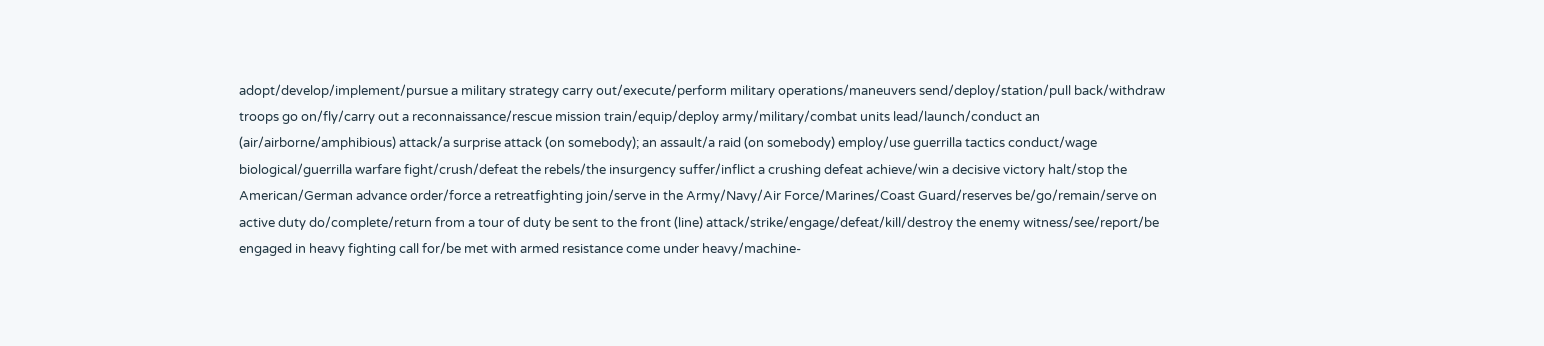adopt/develop/implement/pursue a military strategy carry out/execute/perform military operations/maneuvers send/deploy/station/pull back/withdraw troops go on/fly/carry out a reconnaissance/rescue mission train/equip/deploy army/military/combat units lead/launch/conduct an (air/airborne/amphibious) attack/a surprise attack (on somebody); an assault/a raid (on somebody) employ/use guerrilla tactics conduct/wage biological/guerrilla warfare fight/crush/defeat the rebels/the insurgency suffer/inflict a crushing defeat achieve/win a decisive victory halt/stop the American/German advance order/force a retreatfighting join/serve in the Army/Navy/Air Force/Marines/Coast Guard/reserves be/go/remain/serve on active duty do/complete/return from a tour of duty be sent to the front (line) attack/strike/engage/defeat/kill/destroy the enemy witness/see/report/be engaged in heavy fighting call for/be met with armed resistance come under heavy/machine-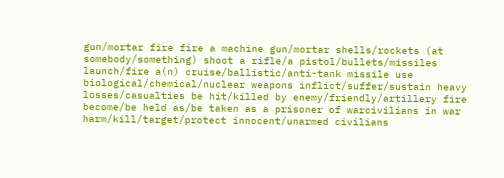gun/mortar fire fire a machine gun/mortar shells/rockets (at somebody/something) shoot a rifle/a pistol/bullets/missiles launch/fire a(n) cruise/ballistic/anti-tank missile use biological/chemical/nuclear weapons inflict/suffer/sustain heavy losses/casualties be hit/killed by enemy/friendly/artillery fire become/be held as/be taken as a prisoner of warcivilians in war harm/kill/target/protect innocent/unarmed civilians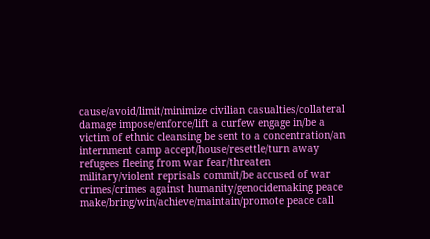cause/avoid/limit/minimize civilian casualties/collateral damage impose/enforce/lift a curfew engage in/be a victim of ethnic cleansing be sent to a concentration/an internment camp accept/house/resettle/turn away refugees fleeing from war fear/threaten military/violent reprisals commit/be accused of war crimes/crimes against humanity/genocidemaking peace make/bring/win/achieve/maintain/promote peace call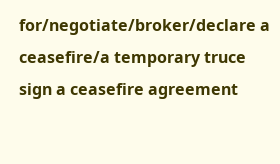for/negotiate/broker/declare a ceasefire/a temporary truce sign a ceasefire agreement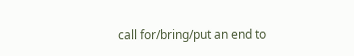call for/bring/put an end to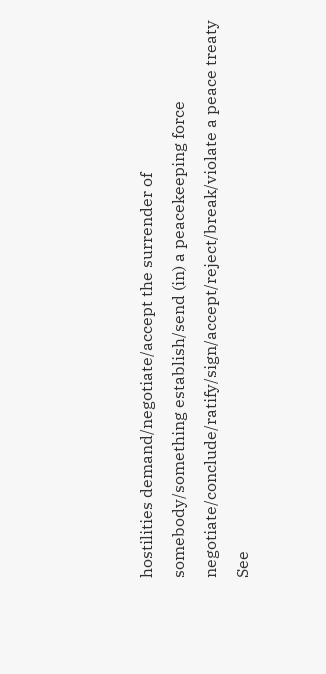hostilities demand/negotiate/accept the surrender of somebody/something establish/send (in) a peacekeeping force negotiate/conclude/ratify/sign/accept/reject/break/violate a peace treaty
See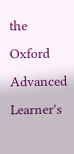the Oxford Advanced Learner's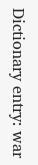Dictionary entry: war